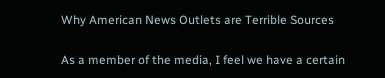Why American News Outlets are Terrible Sources

As a member of the media, I feel we have a certain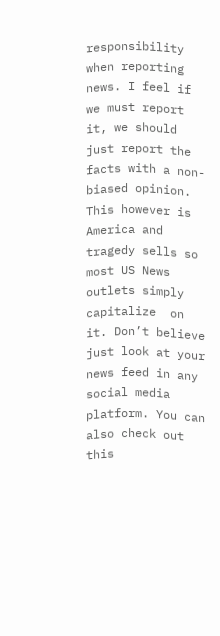responsibility when reporting news. I feel if we must report it, we should just report the facts with a non-biased opinion. This however is America and tragedy sells so most US News outlets simply capitalize  on it. Don’t believe just look at your news feed in any social media platform. You can also check out this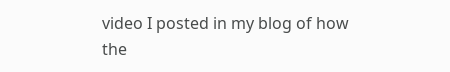video I posted in my blog of how the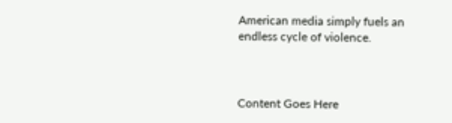American media simply fuels an endless cycle of violence.



Content Goes Here